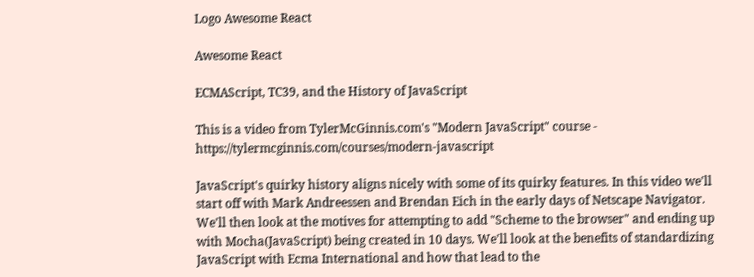Logo Awesome React

Awesome React

ECMAScript, TC39, and the History of JavaScript

This is a video from TylerMcGinnis.com's "Modern JavaScript" course - https://tylermcginnis.com/courses/modern-javascript

JavaScript's quirky history aligns nicely with some of its quirky features. In this video we'll start off with Mark Andreessen and Brendan Eich in the early days of Netscape Navigator. We'll then look at the motives for attempting to add "Scheme to the browser" and ending up with Mocha(JavaScript) being created in 10 days. We'll look at the benefits of standardizing JavaScript with Ecma International and how that lead to the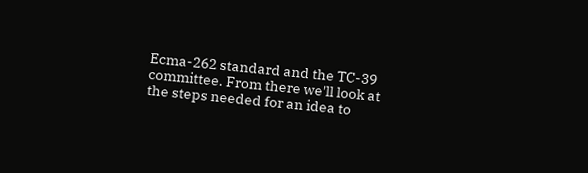Ecma-262 standard and the TC-39 committee. From there we'll look at the steps needed for an idea to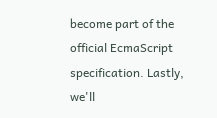become part of the official EcmaScript specification. Lastly, we'll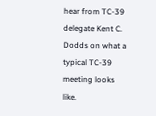hear from TC-39 delegate Kent C. Dodds on what a typical TC-39 meeting looks like.